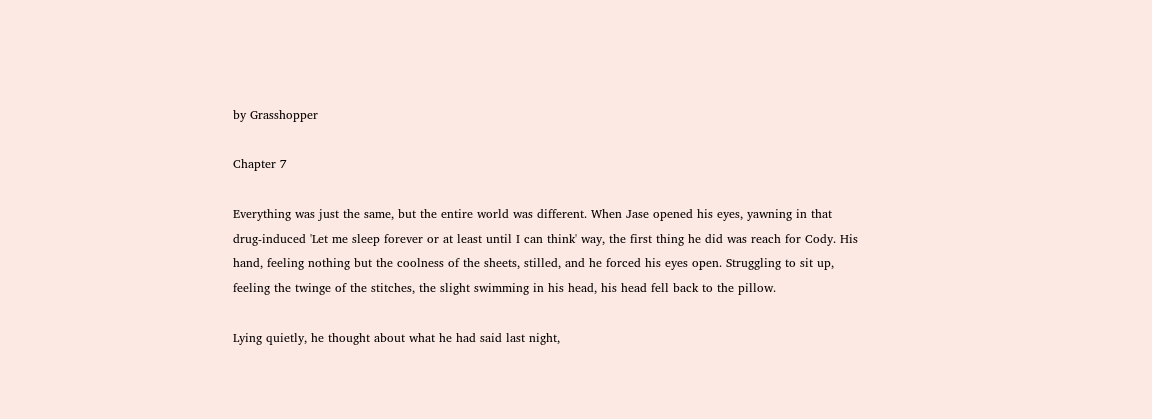by Grasshopper

Chapter 7

Everything was just the same, but the entire world was different. When Jase opened his eyes, yawning in that drug-induced 'Let me sleep forever or at least until I can think' way, the first thing he did was reach for Cody. His hand, feeling nothing but the coolness of the sheets, stilled, and he forced his eyes open. Struggling to sit up, feeling the twinge of the stitches, the slight swimming in his head, his head fell back to the pillow.

Lying quietly, he thought about what he had said last night,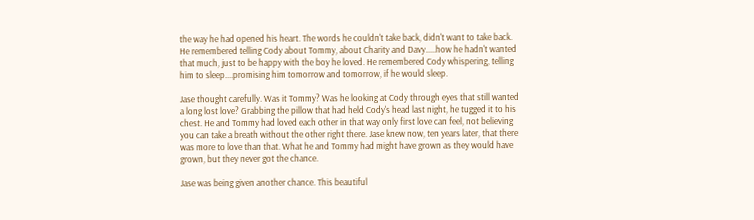the way he had opened his heart. The words he couldn't take back, didn't want to take back. He remembered telling Cody about Tommy, about Charity and Davy.....how he hadn't wanted that much, just to be happy with the boy he loved. He remembered Cody whispering, telling him to sleep....promising him tomorrow and tomorrow, if he would sleep.

Jase thought carefully. Was it Tommy? Was he looking at Cody through eyes that still wanted a long lost love? Grabbing the pillow that had held Cody's head last night, he tugged it to his chest. He and Tommy had loved each other in that way only first love can feel, not believing you can take a breath without the other right there. Jase knew now, ten years later, that there was more to love than that. What he and Tommy had might have grown as they would have grown, but they never got the chance.

Jase was being given another chance. This beautiful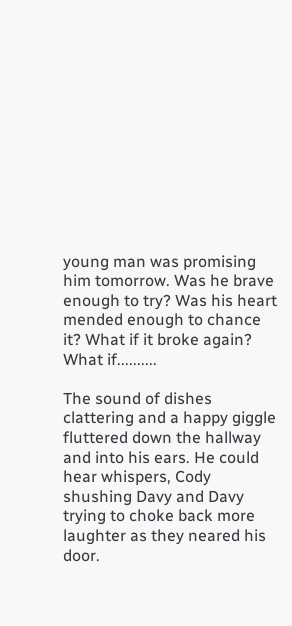young man was promising him tomorrow. Was he brave enough to try? Was his heart mended enough to chance it? What if it broke again? What if..........

The sound of dishes clattering and a happy giggle fluttered down the hallway and into his ears. He could hear whispers, Cody shushing Davy and Davy trying to choke back more laughter as they neared his door.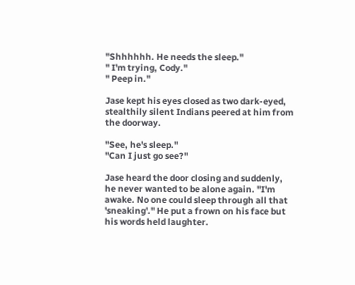"Shhhhhh. He needs the sleep."
" I'm trying, Cody."
" Peep in."

Jase kept his eyes closed as two dark-eyed, stealthily silent Indians peered at him from the doorway.

"See, he's sleep."
"Can I just go see?"

Jase heard the door closing and suddenly, he never wanted to be alone again. "I'm awake. No one could sleep through all that 'sneaking'." He put a frown on his face but his words held laughter.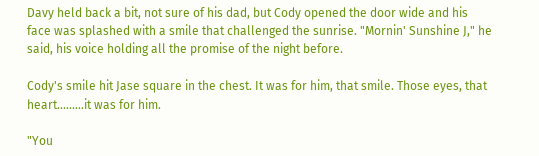Davy held back a bit, not sure of his dad, but Cody opened the door wide and his face was splashed with a smile that challenged the sunrise. "Mornin' Sunshine J," he said, his voice holding all the promise of the night before.

Cody's smile hit Jase square in the chest. It was for him, that smile. Those eyes, that heart.........it was for him.

"You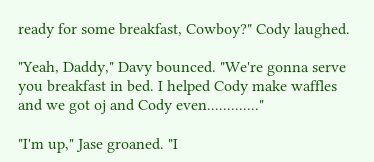ready for some breakfast, Cowboy?" Cody laughed.

"Yeah, Daddy," Davy bounced. "We're gonna serve you breakfast in bed. I helped Cody make waffles and we got oj and Cody even............."

"I'm up," Jase groaned. "I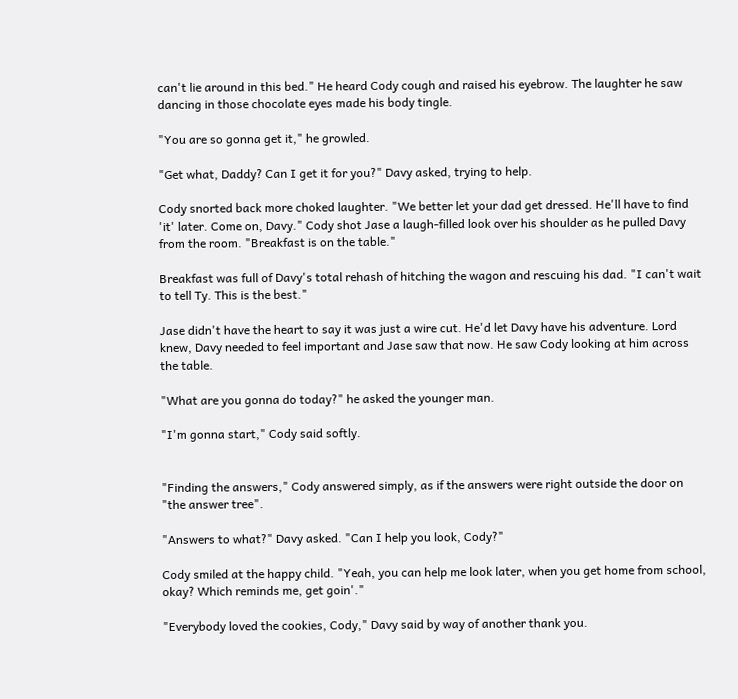can't lie around in this bed." He heard Cody cough and raised his eyebrow. The laughter he saw dancing in those chocolate eyes made his body tingle.

"You are so gonna get it," he growled.

"Get what, Daddy? Can I get it for you?" Davy asked, trying to help.

Cody snorted back more choked laughter. "We better let your dad get dressed. He'll have to find 'it' later. Come on, Davy." Cody shot Jase a laugh-filled look over his shoulder as he pulled Davy from the room. "Breakfast is on the table."

Breakfast was full of Davy's total rehash of hitching the wagon and rescuing his dad. "I can't wait to tell Ty. This is the best."

Jase didn't have the heart to say it was just a wire cut. He'd let Davy have his adventure. Lord knew, Davy needed to feel important and Jase saw that now. He saw Cody looking at him across the table.

"What are you gonna do today?" he asked the younger man.

"I'm gonna start," Cody said softly.


"Finding the answers," Cody answered simply, as if the answers were right outside the door on "the answer tree".

"Answers to what?" Davy asked. "Can I help you look, Cody?"

Cody smiled at the happy child. "Yeah, you can help me look later, when you get home from school, okay? Which reminds me, get goin'."

"Everybody loved the cookies, Cody," Davy said by way of another thank you.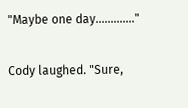"Maybe one day............."

Cody laughed. "Sure,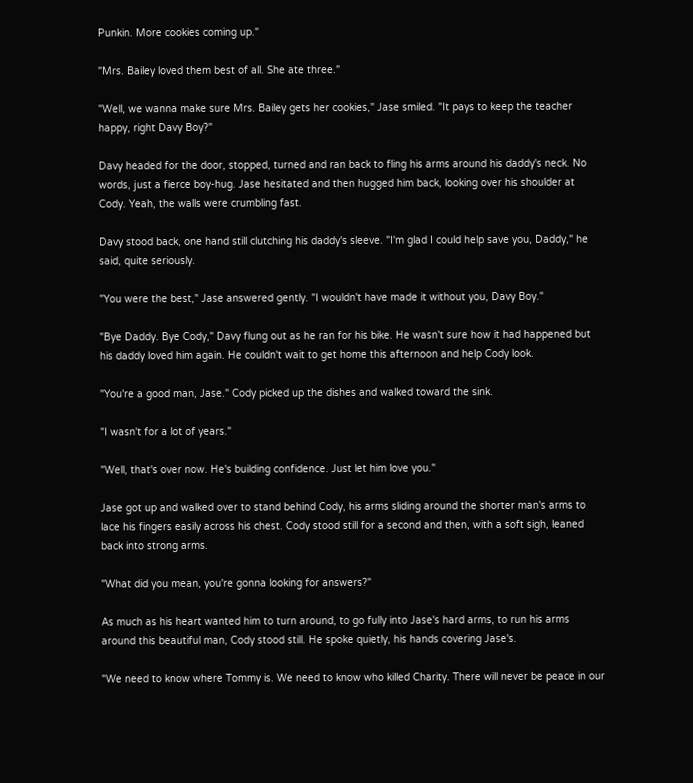Punkin. More cookies coming up."

"Mrs. Bailey loved them best of all. She ate three."

"Well, we wanna make sure Mrs. Bailey gets her cookies," Jase smiled. "It pays to keep the teacher happy, right Davy Boy?"

Davy headed for the door, stopped, turned and ran back to fling his arms around his daddy's neck. No words, just a fierce boy-hug. Jase hesitated and then hugged him back, looking over his shoulder at Cody. Yeah, the walls were crumbling fast.

Davy stood back, one hand still clutching his daddy's sleeve. "I'm glad I could help save you, Daddy," he said, quite seriously.

"You were the best," Jase answered gently. "I wouldn't have made it without you, Davy Boy."

"Bye Daddy. Bye Cody," Davy flung out as he ran for his bike. He wasn't sure how it had happened but his daddy loved him again. He couldn't wait to get home this afternoon and help Cody look.

"You're a good man, Jase." Cody picked up the dishes and walked toward the sink.

"I wasn't for a lot of years."

"Well, that's over now. He's building confidence. Just let him love you."

Jase got up and walked over to stand behind Cody, his arms sliding around the shorter man's arms to lace his fingers easily across his chest. Cody stood still for a second and then, with a soft sigh, leaned back into strong arms.

"What did you mean, you're gonna looking for answers?"

As much as his heart wanted him to turn around, to go fully into Jase's hard arms, to run his arms around this beautiful man, Cody stood still. He spoke quietly, his hands covering Jase's.

"We need to know where Tommy is. We need to know who killed Charity. There will never be peace in our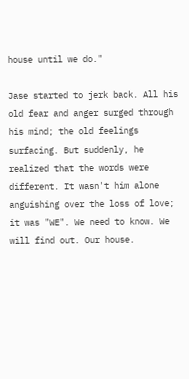house until we do."

Jase started to jerk back. All his old fear and anger surged through his mind; the old feelings surfacing. But suddenly, he realized that the words were different. It wasn't him alone anguishing over the loss of love; it was "WE". We need to know. We will find out. Our house.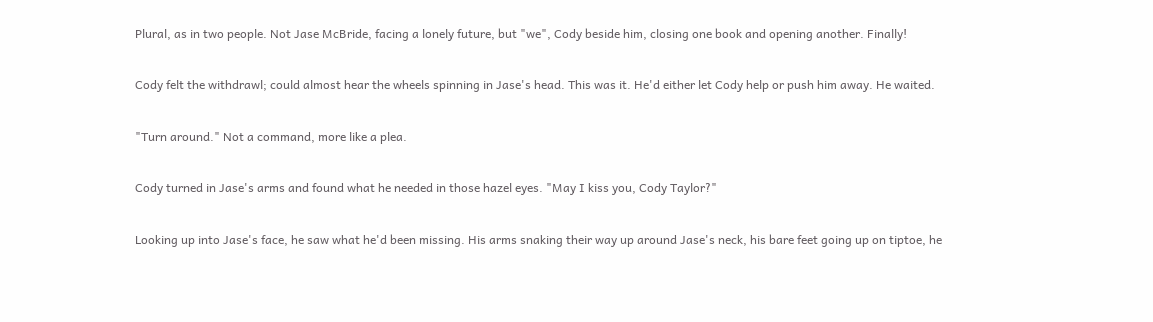Plural, as in two people. Not Jase McBride, facing a lonely future, but "we", Cody beside him, closing one book and opening another. Finally!

Cody felt the withdrawl; could almost hear the wheels spinning in Jase's head. This was it. He'd either let Cody help or push him away. He waited.

"Turn around." Not a command, more like a plea.

Cody turned in Jase's arms and found what he needed in those hazel eyes. "May I kiss you, Cody Taylor?"

Looking up into Jase's face, he saw what he'd been missing. His arms snaking their way up around Jase's neck, his bare feet going up on tiptoe, he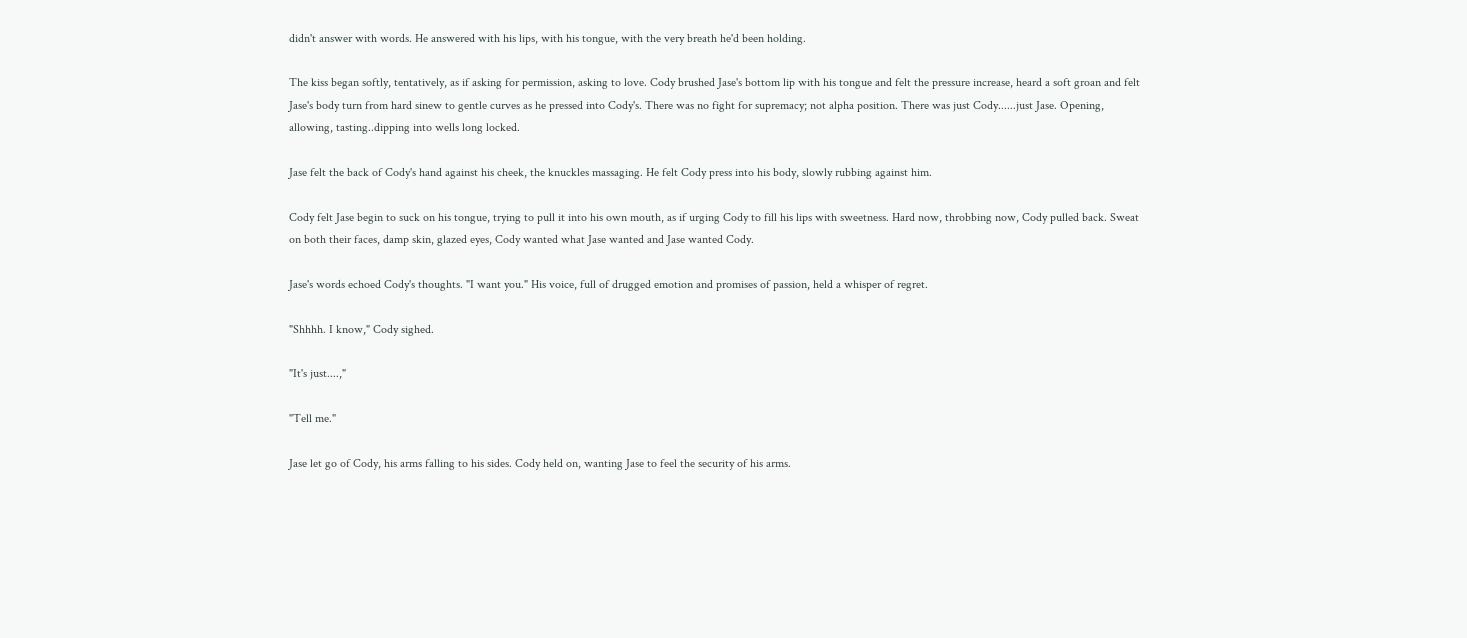didn't answer with words. He answered with his lips, with his tongue, with the very breath he'd been holding.

The kiss began softly, tentatively, as if asking for permission, asking to love. Cody brushed Jase's bottom lip with his tongue and felt the pressure increase, heard a soft groan and felt Jase's body turn from hard sinew to gentle curves as he pressed into Cody's. There was no fight for supremacy; not alpha position. There was just Cody......just Jase. Opening, allowing, tasting..dipping into wells long locked.

Jase felt the back of Cody's hand against his cheek, the knuckles massaging. He felt Cody press into his body, slowly rubbing against him.

Cody felt Jase begin to suck on his tongue, trying to pull it into his own mouth, as if urging Cody to fill his lips with sweetness. Hard now, throbbing now, Cody pulled back. Sweat on both their faces, damp skin, glazed eyes, Cody wanted what Jase wanted and Jase wanted Cody.

Jase's words echoed Cody's thoughts. "I want you." His voice, full of drugged emotion and promises of passion, held a whisper of regret.

"Shhhh. I know," Cody sighed.

"It's just....,"

"Tell me."

Jase let go of Cody, his arms falling to his sides. Cody held on, wanting Jase to feel the security of his arms.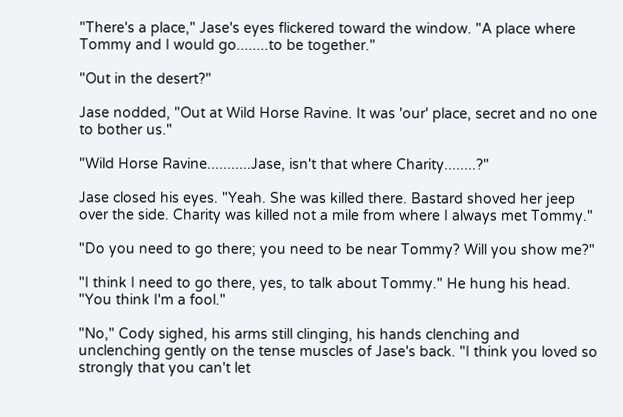"There's a place," Jase's eyes flickered toward the window. "A place where Tommy and I would go........to be together."

"Out in the desert?"

Jase nodded, "Out at Wild Horse Ravine. It was 'our' place, secret and no one to bother us."

"Wild Horse Ravine...........Jase, isn't that where Charity........?"

Jase closed his eyes. "Yeah. She was killed there. Bastard shoved her jeep over the side. Charity was killed not a mile from where I always met Tommy."

"Do you need to go there; you need to be near Tommy? Will you show me?"

"I think I need to go there, yes, to talk about Tommy." He hung his head. "You think I'm a fool."

"No," Cody sighed, his arms still clinging, his hands clenching and unclenching gently on the tense muscles of Jase's back. "I think you loved so strongly that you can't let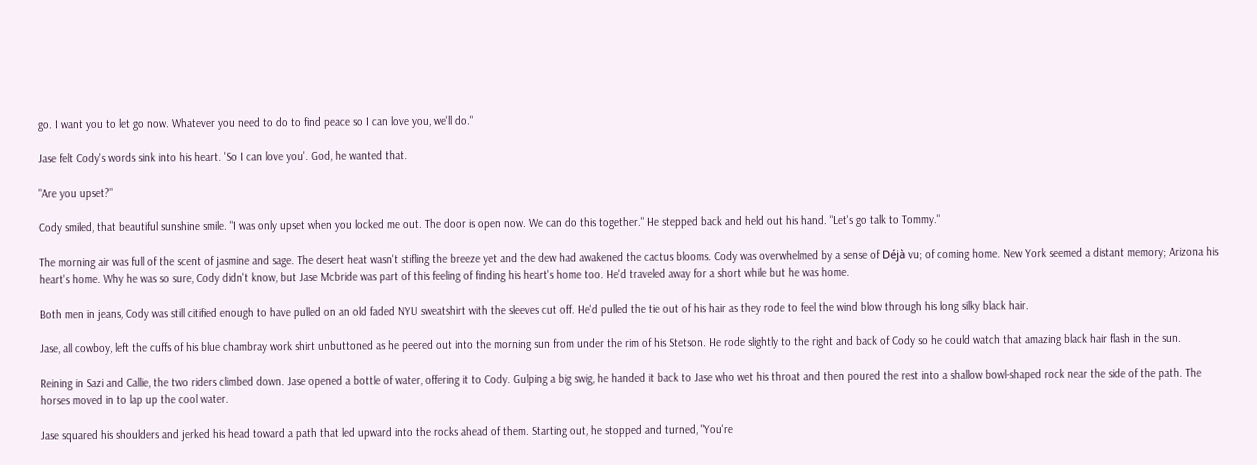go. I want you to let go now. Whatever you need to do to find peace so I can love you, we'll do."

Jase felt Cody's words sink into his heart. 'So I can love you'. God, he wanted that.

"Are you upset?"

Cody smiled, that beautiful sunshine smile. "I was only upset when you locked me out. The door is open now. We can do this together." He stepped back and held out his hand. "Let's go talk to Tommy."

The morning air was full of the scent of jasmine and sage. The desert heat wasn't stifling the breeze yet and the dew had awakened the cactus blooms. Cody was overwhelmed by a sense of Déjà vu; of coming home. New York seemed a distant memory; Arizona his heart's home. Why he was so sure, Cody didn't know, but Jase Mcbride was part of this feeling of finding his heart's home too. He'd traveled away for a short while but he was home.

Both men in jeans, Cody was still citified enough to have pulled on an old faded NYU sweatshirt with the sleeves cut off. He'd pulled the tie out of his hair as they rode to feel the wind blow through his long silky black hair.

Jase, all cowboy, left the cuffs of his blue chambray work shirt unbuttoned as he peered out into the morning sun from under the rim of his Stetson. He rode slightly to the right and back of Cody so he could watch that amazing black hair flash in the sun.

Reining in Sazi and Callie, the two riders climbed down. Jase opened a bottle of water, offering it to Cody. Gulping a big swig, he handed it back to Jase who wet his throat and then poured the rest into a shallow bowl-shaped rock near the side of the path. The horses moved in to lap up the cool water.

Jase squared his shoulders and jerked his head toward a path that led upward into the rocks ahead of them. Starting out, he stopped and turned, "You're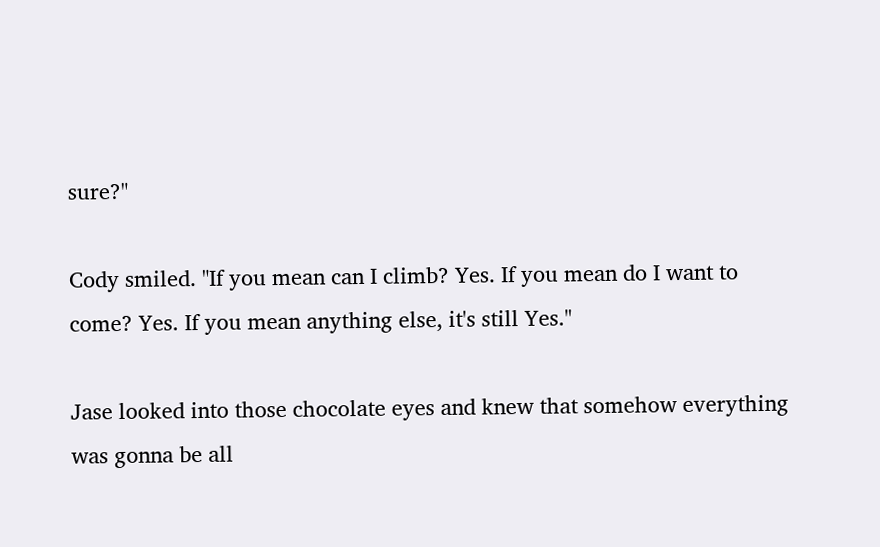sure?"

Cody smiled. "If you mean can I climb? Yes. If you mean do I want to come? Yes. If you mean anything else, it's still Yes."

Jase looked into those chocolate eyes and knew that somehow everything was gonna be all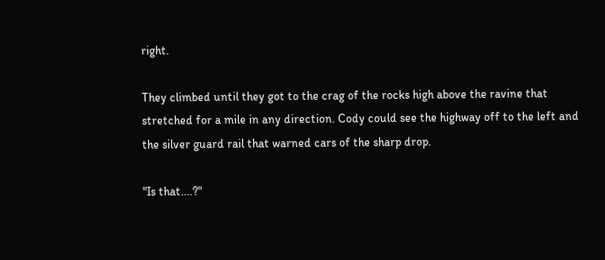right.

They climbed until they got to the crag of the rocks high above the ravine that stretched for a mile in any direction. Cody could see the highway off to the left and the silver guard rail that warned cars of the sharp drop.

"Is that....?"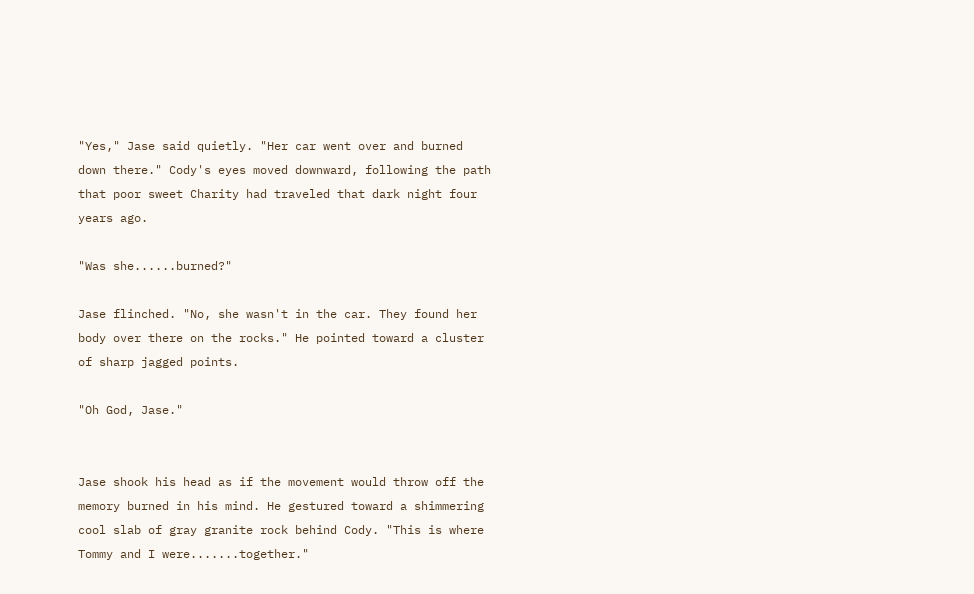"Yes," Jase said quietly. "Her car went over and burned down there." Cody's eyes moved downward, following the path that poor sweet Charity had traveled that dark night four years ago.

"Was she......burned?"

Jase flinched. "No, she wasn't in the car. They found her body over there on the rocks." He pointed toward a cluster of sharp jagged points.

"Oh God, Jase."


Jase shook his head as if the movement would throw off the memory burned in his mind. He gestured toward a shimmering cool slab of gray granite rock behind Cody. "This is where Tommy and I were.......together."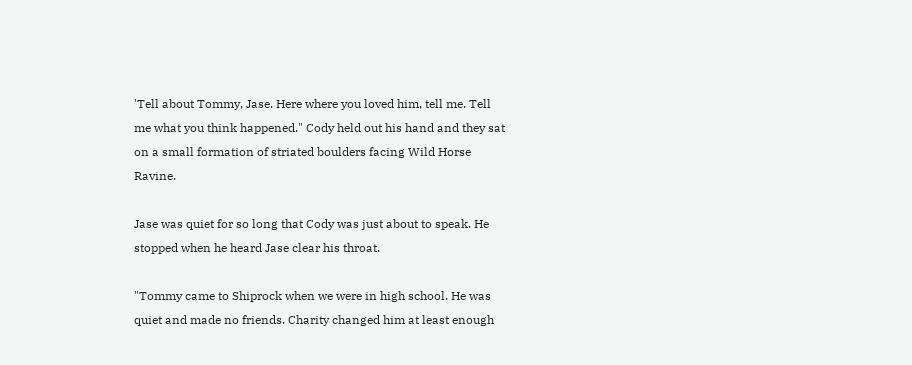'Tell about Tommy, Jase. Here where you loved him, tell me. Tell me what you think happened." Cody held out his hand and they sat on a small formation of striated boulders facing Wild Horse Ravine.

Jase was quiet for so long that Cody was just about to speak. He stopped when he heard Jase clear his throat.

"Tommy came to Shiprock when we were in high school. He was quiet and made no friends. Charity changed him at least enough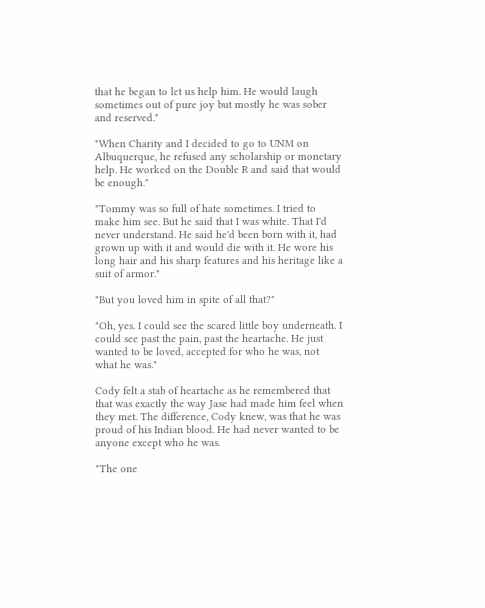that he began to let us help him. He would laugh sometimes out of pure joy but mostly he was sober and reserved."

"When Charity and I decided to go to UNM on Albuquerque, he refused any scholarship or monetary help. He worked on the Double R and said that would be enough."

"Tommy was so full of hate sometimes. I tried to make him see. But he said that I was white. That I'd never understand. He said he'd been born with it, had grown up with it and would die with it. He wore his long hair and his sharp features and his heritage like a suit of armor."

"But you loved him in spite of all that?"

"Oh, yes. I could see the scared little boy underneath. I could see past the pain, past the heartache. He just wanted to be loved, accepted for who he was, not what he was."

Cody felt a stab of heartache as he remembered that that was exactly the way Jase had made him feel when they met. The difference, Cody knew, was that he was proud of his Indian blood. He had never wanted to be anyone except who he was.

"The one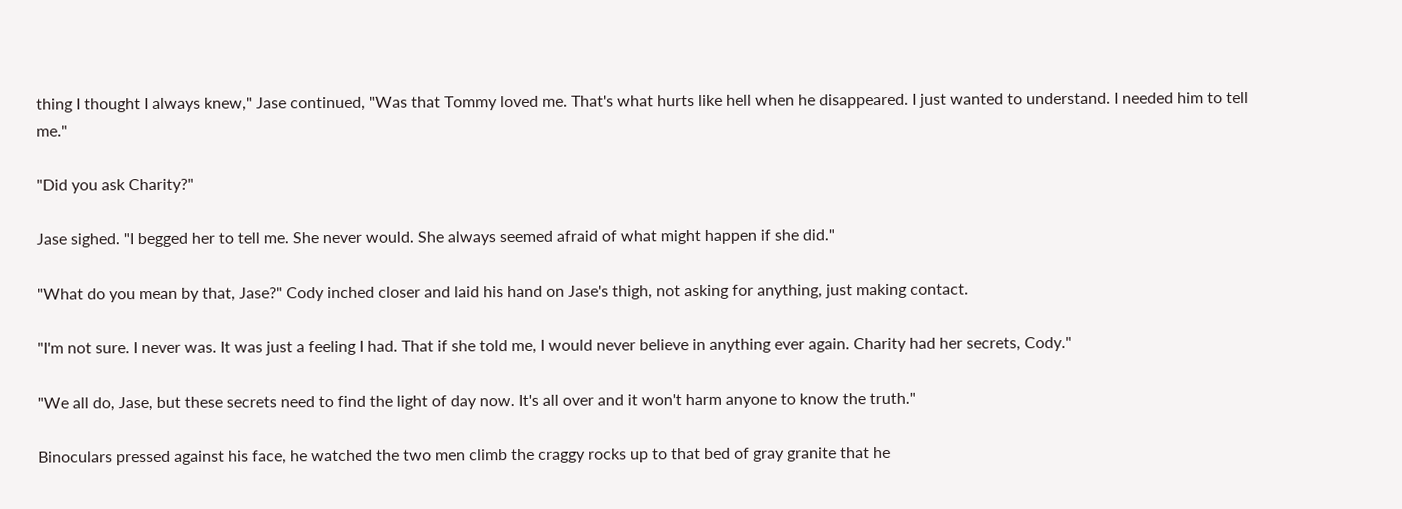thing I thought I always knew," Jase continued, "Was that Tommy loved me. That's what hurts like hell when he disappeared. I just wanted to understand. I needed him to tell me."

"Did you ask Charity?"

Jase sighed. "I begged her to tell me. She never would. She always seemed afraid of what might happen if she did."

"What do you mean by that, Jase?" Cody inched closer and laid his hand on Jase's thigh, not asking for anything, just making contact.

"I'm not sure. I never was. It was just a feeling I had. That if she told me, I would never believe in anything ever again. Charity had her secrets, Cody."

"We all do, Jase, but these secrets need to find the light of day now. It's all over and it won't harm anyone to know the truth."

Binoculars pressed against his face, he watched the two men climb the craggy rocks up to that bed of gray granite that he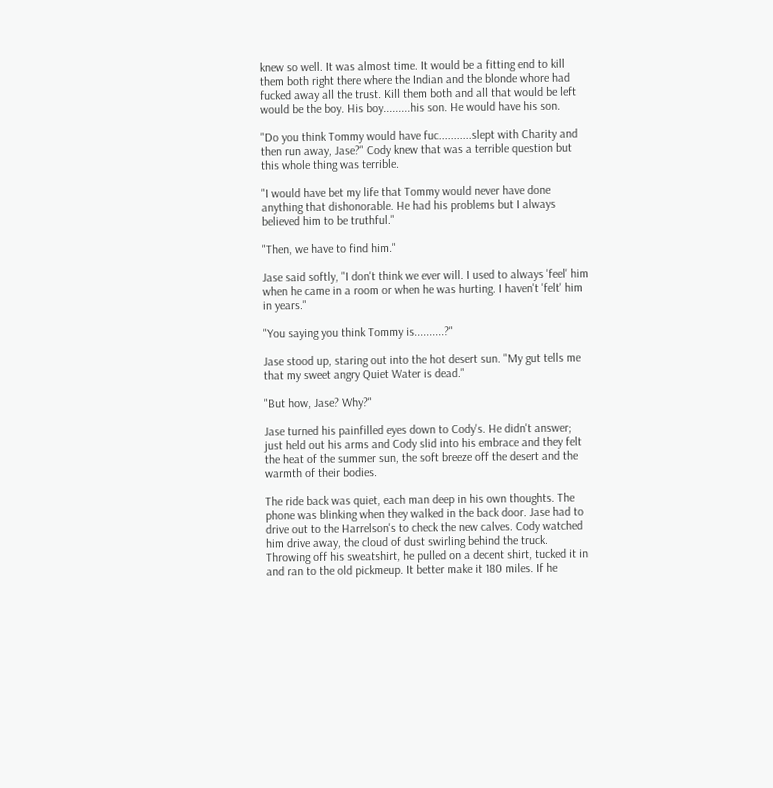knew so well. It was almost time. It would be a fitting end to kill them both right there where the Indian and the blonde whore had fucked away all the trust. Kill them both and all that would be left would be the boy. His boy.........his son. He would have his son.

"Do you think Tommy would have fuc...........slept with Charity and then run away, Jase?" Cody knew that was a terrible question but this whole thing was terrible.

"I would have bet my life that Tommy would never have done anything that dishonorable. He had his problems but I always believed him to be truthful."

"Then, we have to find him."

Jase said softly, "I don't think we ever will. I used to always 'feel' him when he came in a room or when he was hurting. I haven't 'felt' him in years."

"You saying you think Tommy is..........?"

Jase stood up, staring out into the hot desert sun. "My gut tells me that my sweet angry Quiet Water is dead."

"But how, Jase? Why?"

Jase turned his painfilled eyes down to Cody's. He didn't answer; just held out his arms and Cody slid into his embrace and they felt the heat of the summer sun, the soft breeze off the desert and the warmth of their bodies.

The ride back was quiet, each man deep in his own thoughts. The phone was blinking when they walked in the back door. Jase had to drive out to the Harrelson's to check the new calves. Cody watched him drive away, the cloud of dust swirling behind the truck. Throwing off his sweatshirt, he pulled on a decent shirt, tucked it in and ran to the old pickmeup. It better make it 180 miles. If he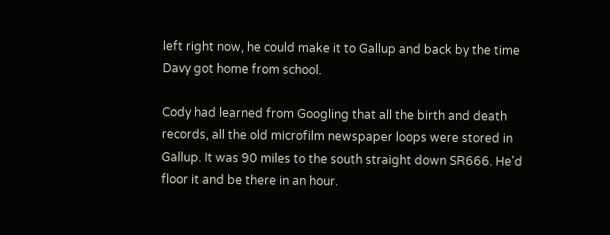left right now, he could make it to Gallup and back by the time Davy got home from school.

Cody had learned from Googling that all the birth and death records, all the old microfilm newspaper loops were stored in Gallup. It was 90 miles to the south straight down SR666. He'd floor it and be there in an hour.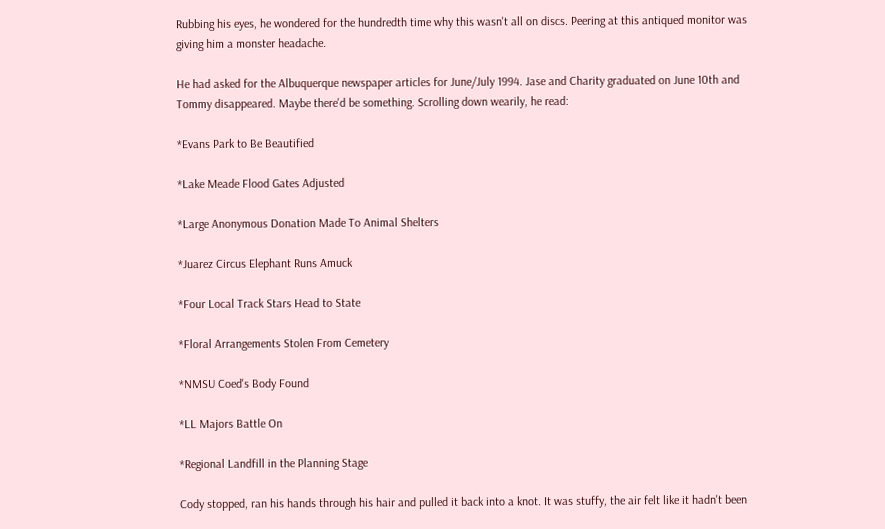Rubbing his eyes, he wondered for the hundredth time why this wasn't all on discs. Peering at this antiqued monitor was giving him a monster headache.

He had asked for the Albuquerque newspaper articles for June/July 1994. Jase and Charity graduated on June 10th and Tommy disappeared. Maybe there'd be something. Scrolling down wearily, he read:

*Evans Park to Be Beautified

*Lake Meade Flood Gates Adjusted

*Large Anonymous Donation Made To Animal Shelters

*Juarez Circus Elephant Runs Amuck

*Four Local Track Stars Head to State

*Floral Arrangements Stolen From Cemetery

*NMSU Coed's Body Found

*LL Majors Battle On

*Regional Landfill in the Planning Stage

Cody stopped, ran his hands through his hair and pulled it back into a knot. It was stuffy, the air felt like it hadn't been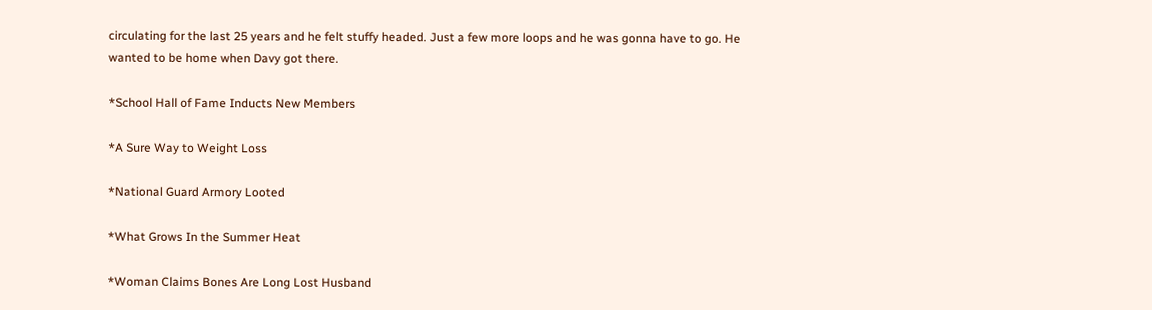circulating for the last 25 years and he felt stuffy headed. Just a few more loops and he was gonna have to go. He wanted to be home when Davy got there.

*School Hall of Fame Inducts New Members

*A Sure Way to Weight Loss

*National Guard Armory Looted

*What Grows In the Summer Heat

*Woman Claims Bones Are Long Lost Husband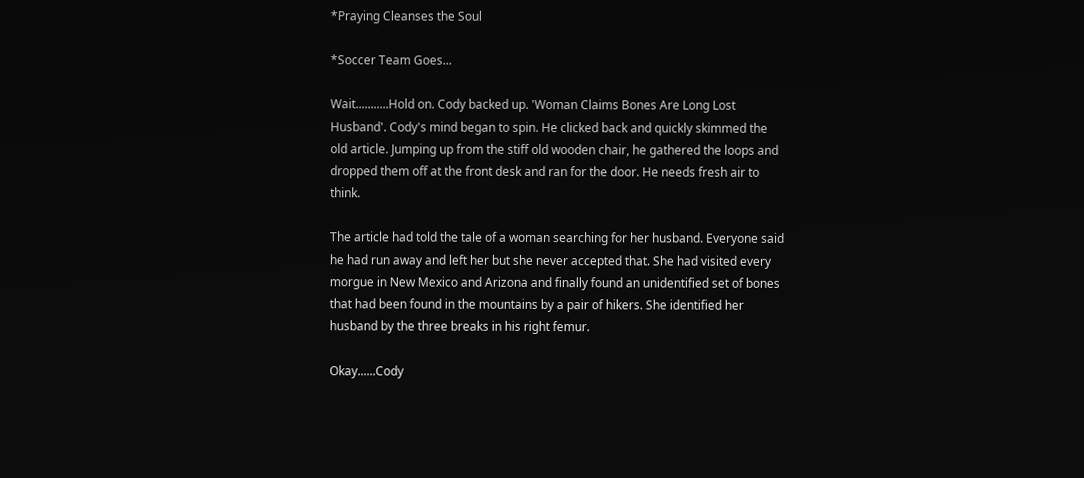*Praying Cleanses the Soul

*Soccer Team Goes...

Wait...........Hold on. Cody backed up. 'Woman Claims Bones Are Long Lost Husband'. Cody's mind began to spin. He clicked back and quickly skimmed the old article. Jumping up from the stiff old wooden chair, he gathered the loops and dropped them off at the front desk and ran for the door. He needs fresh air to think.

The article had told the tale of a woman searching for her husband. Everyone said he had run away and left her but she never accepted that. She had visited every morgue in New Mexico and Arizona and finally found an unidentified set of bones that had been found in the mountains by a pair of hikers. She identified her husband by the three breaks in his right femur.

Okay......Cody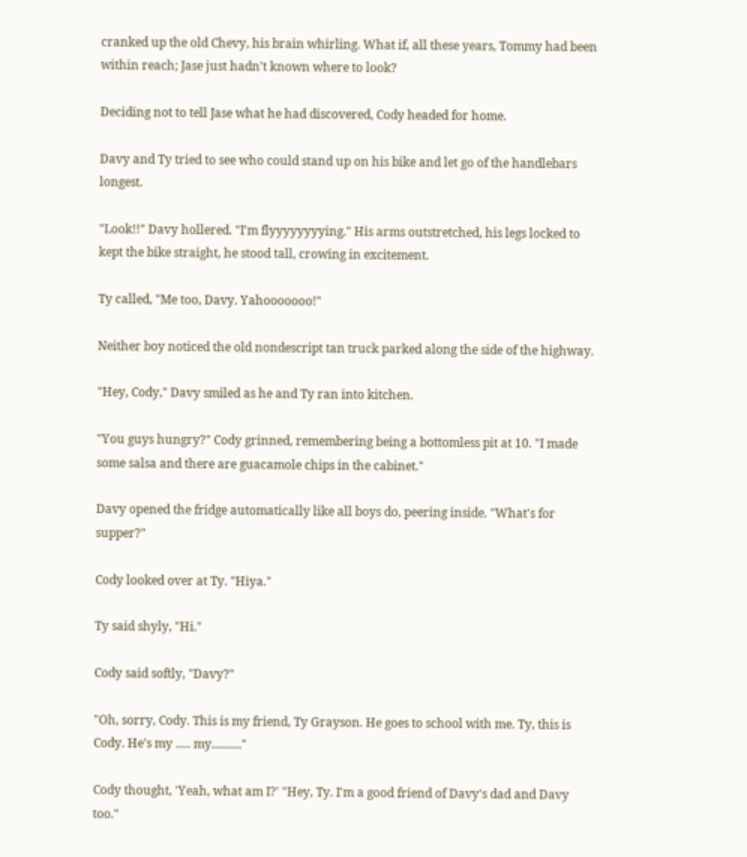cranked up the old Chevy, his brain whirling. What if, all these years, Tommy had been within reach; Jase just hadn't known where to look?

Deciding not to tell Jase what he had discovered, Cody headed for home.

Davy and Ty tried to see who could stand up on his bike and let go of the handlebars longest.

"Look!!" Davy hollered. "I'm flyyyyyyyying." His arms outstretched, his legs locked to kept the bike straight, he stood tall, crowing in excitement.

Ty called, "Me too, Davy. Yahooooooo!"

Neither boy noticed the old nondescript tan truck parked along the side of the highway.

"Hey, Cody," Davy smiled as he and Ty ran into kitchen.

"You guys hungry?" Cody grinned, remembering being a bottomless pit at 10. "I made some salsa and there are guacamole chips in the cabinet."

Davy opened the fridge automatically like all boys do, peering inside. "What's for supper?"

Cody looked over at Ty. "Hiya."

Ty said shyly, "Hi."

Cody said softly, "Davy?"

"Oh, sorry, Cody. This is my friend, Ty Grayson. He goes to school with me. Ty, this is Cody. He's my ..... my.........."

Cody thought, 'Yeah, what am I?' "Hey, Ty. I'm a good friend of Davy's dad and Davy too."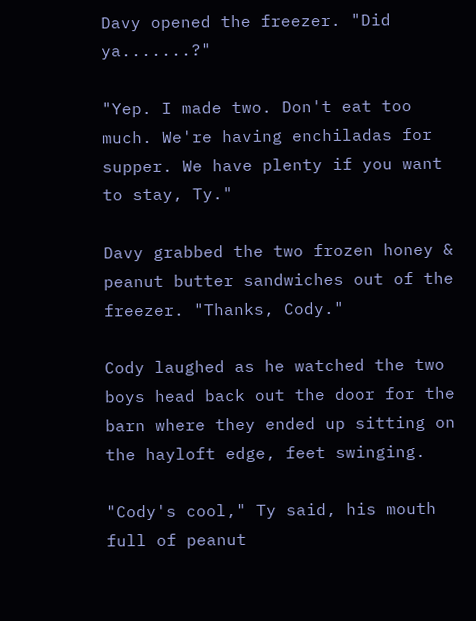Davy opened the freezer. "Did ya.......?"

"Yep. I made two. Don't eat too much. We're having enchiladas for supper. We have plenty if you want to stay, Ty."

Davy grabbed the two frozen honey & peanut butter sandwiches out of the freezer. "Thanks, Cody."

Cody laughed as he watched the two boys head back out the door for the barn where they ended up sitting on the hayloft edge, feet swinging.

"Cody's cool," Ty said, his mouth full of peanut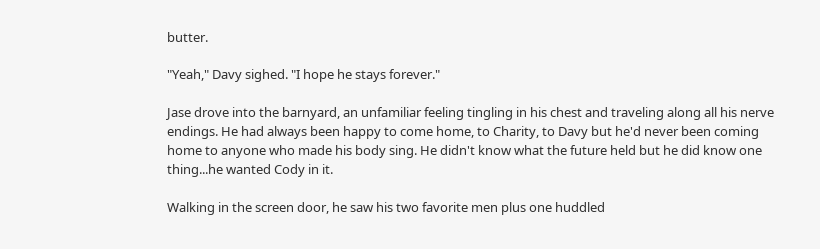butter.

"Yeah," Davy sighed. "I hope he stays forever."

Jase drove into the barnyard, an unfamiliar feeling tingling in his chest and traveling along all his nerve endings. He had always been happy to come home, to Charity, to Davy but he'd never been coming home to anyone who made his body sing. He didn't know what the future held but he did know one thing...he wanted Cody in it.

Walking in the screen door, he saw his two favorite men plus one huddled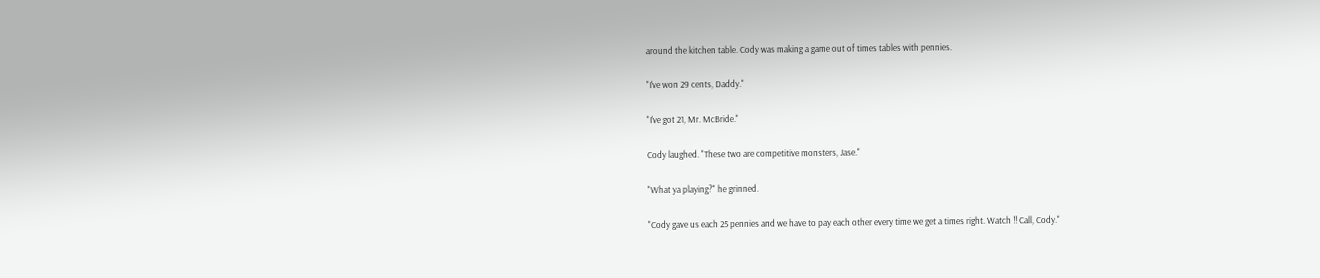around the kitchen table. Cody was making a game out of times tables with pennies.

"I've won 29 cents, Daddy."

"I've got 21, Mr. McBride."

Cody laughed. "These two are competitive monsters, Jase."

"What ya playing?" he grinned.

"Cody gave us each 25 pennies and we have to pay each other every time we get a times right. Watch !! Call, Cody."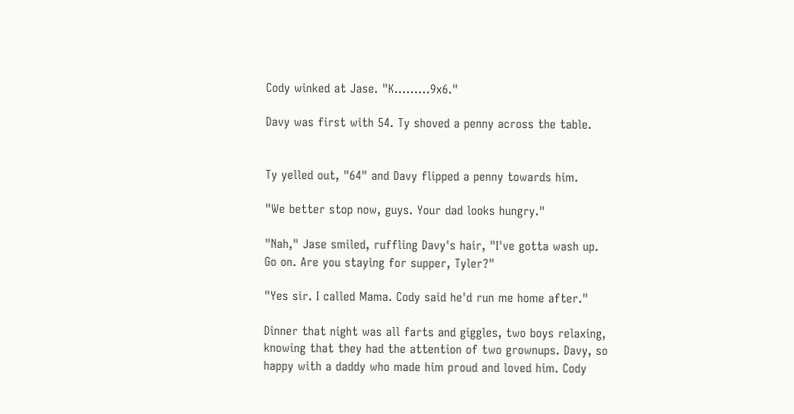Cody winked at Jase. "K.........9x6."

Davy was first with 54. Ty shoved a penny across the table.


Ty yelled out, "64" and Davy flipped a penny towards him.

"We better stop now, guys. Your dad looks hungry."

"Nah," Jase smiled, ruffling Davy's hair, "I've gotta wash up. Go on. Are you staying for supper, Tyler?"

"Yes sir. I called Mama. Cody said he'd run me home after."

Dinner that night was all farts and giggles, two boys relaxing, knowing that they had the attention of two grownups. Davy, so happy with a daddy who made him proud and loved him. Cody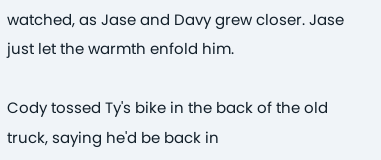watched, as Jase and Davy grew closer. Jase just let the warmth enfold him.

Cody tossed Ty's bike in the back of the old truck, saying he'd be back in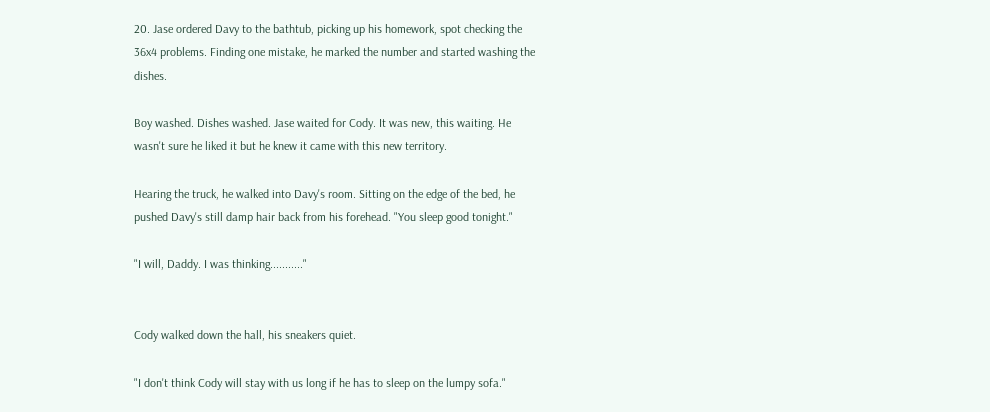20. Jase ordered Davy to the bathtub, picking up his homework, spot checking the 36x4 problems. Finding one mistake, he marked the number and started washing the dishes.

Boy washed. Dishes washed. Jase waited for Cody. It was new, this waiting. He wasn't sure he liked it but he knew it came with this new territory.

Hearing the truck, he walked into Davy's room. Sitting on the edge of the bed, he pushed Davy's still damp hair back from his forehead. "You sleep good tonight."

"I will, Daddy. I was thinking..........."


Cody walked down the hall, his sneakers quiet.

"I don't think Cody will stay with us long if he has to sleep on the lumpy sofa."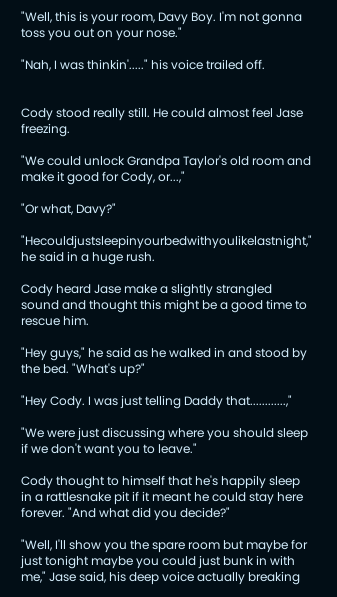"Well, this is your room, Davy Boy. I'm not gonna toss you out on your nose."

"Nah, I was thinkin'....." his voice trailed off.


Cody stood really still. He could almost feel Jase freezing.

"We could unlock Grandpa Taylor's old room and make it good for Cody, or...,"

"Or what, Davy?"

"Hecouldjustsleepinyourbedwithyoulikelastnight," he said in a huge rush.

Cody heard Jase make a slightly strangled sound and thought this might be a good time to rescue him.

"Hey guys," he said as he walked in and stood by the bed. "What's up?"

"Hey Cody. I was just telling Daddy that............,"

"We were just discussing where you should sleep if we don't want you to leave."

Cody thought to himself that he's happily sleep in a rattlesnake pit if it meant he could stay here forever. "And what did you decide?"

"Well, I'll show you the spare room but maybe for just tonight maybe you could just bunk in with me," Jase said, his deep voice actually breaking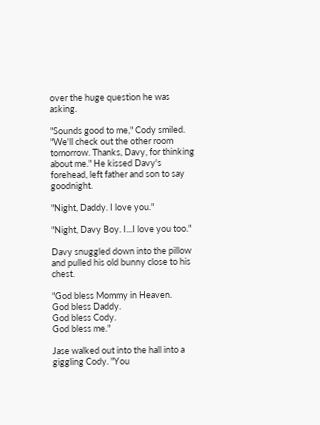over the huge question he was asking.

"Sounds good to me," Cody smiled. "We'll check out the other room tomorrow. Thanks, Davy, for thinking about me." He kissed Davy's forehead, left father and son to say goodnight.

"Night, Daddy. I love you."

"Night, Davy Boy. I...I love you too."

Davy snuggled down into the pillow and pulled his old bunny close to his chest.

"God bless Mommy in Heaven.
God bless Daddy.
God bless Cody.
God bless me."

Jase walked out into the hall into a giggling Cody. "You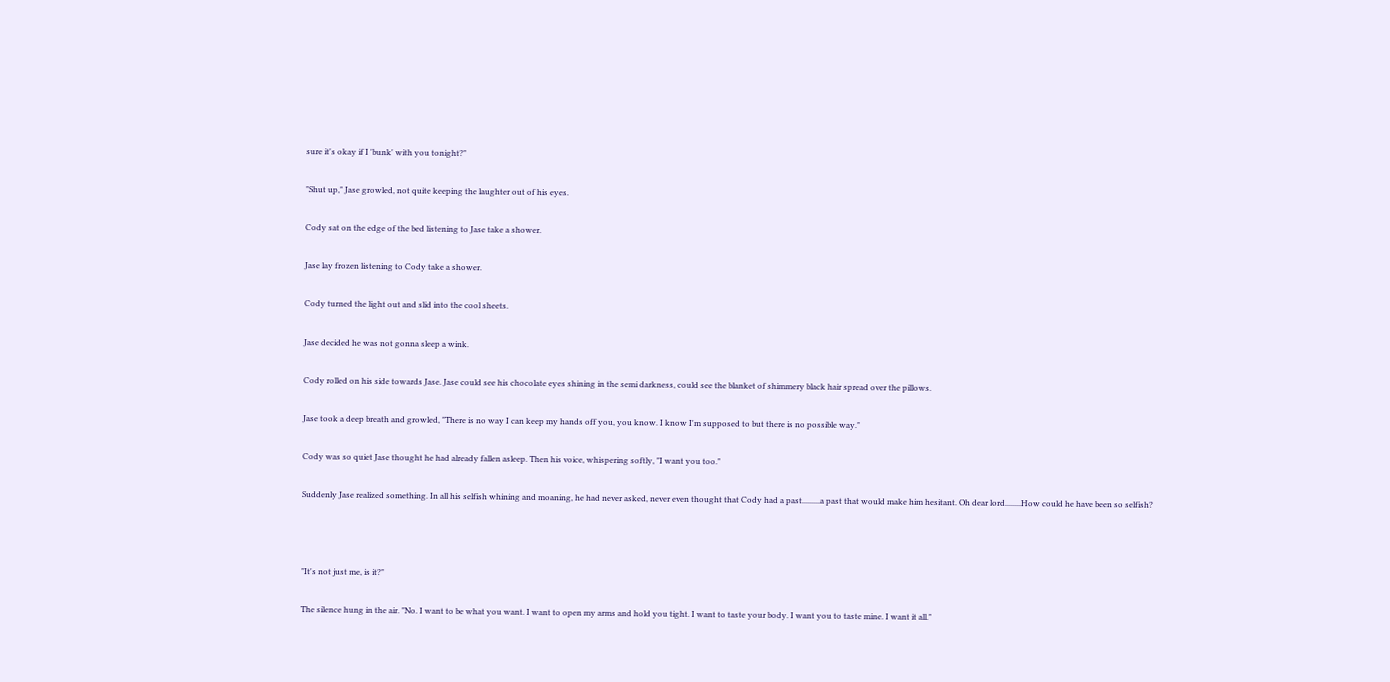sure it's okay if I 'bunk' with you tonight?"

"Shut up," Jase growled, not quite keeping the laughter out of his eyes.

Cody sat on the edge of the bed listening to Jase take a shower.

Jase lay frozen listening to Cody take a shower.

Cody turned the light out and slid into the cool sheets.

Jase decided he was not gonna sleep a wink.

Cody rolled on his side towards Jase. Jase could see his chocolate eyes shining in the semi darkness, could see the blanket of shimmery black hair spread over the pillows.

Jase took a deep breath and growled, "There is no way I can keep my hands off you, you know. I know I'm supposed to but there is no possible way."

Cody was so quiet Jase thought he had already fallen asleep. Then his voice, whispering softly, "I want you too."

Suddenly Jase realized something. In all his selfish whining and moaning, he had never asked, never even thought that Cody had a past.........a past that would make him hesitant. Oh dear lord........How could he have been so selfish?



"It's not just me, is it?"

The silence hung in the air. "No. I want to be what you want. I want to open my arms and hold you tight. I want to taste your body. I want you to taste mine. I want it all."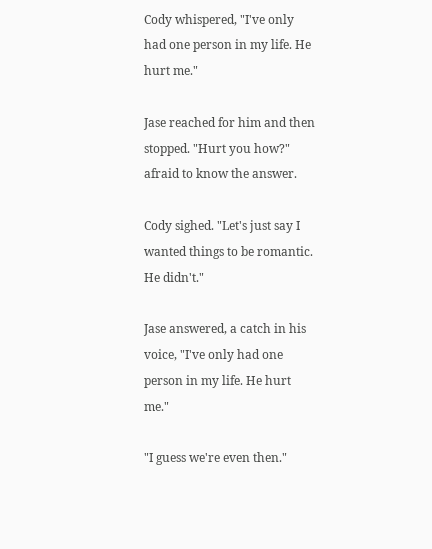Cody whispered, "I've only had one person in my life. He hurt me."

Jase reached for him and then stopped. "Hurt you how?" afraid to know the answer.

Cody sighed. "Let's just say I wanted things to be romantic. He didn't."

Jase answered, a catch in his voice, "I've only had one person in my life. He hurt me."

"I guess we're even then."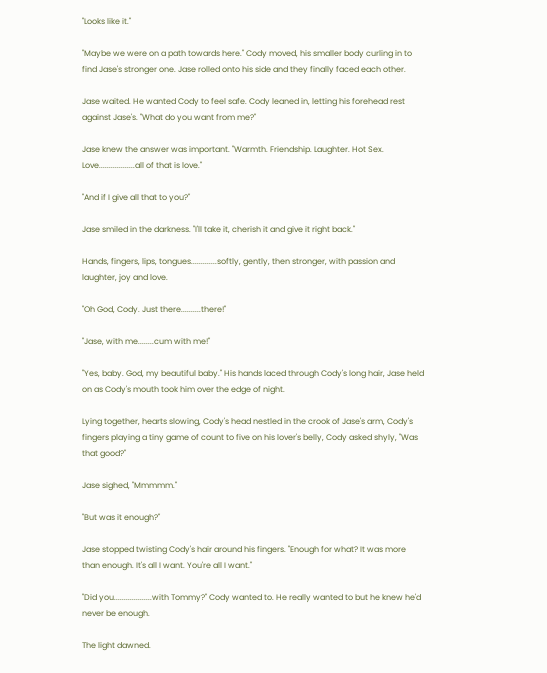"Looks like it."

"Maybe we were on a path towards here." Cody moved, his smaller body curling in to find Jase's stronger one. Jase rolled onto his side and they finally faced each other.

Jase waited. He wanted Cody to feel safe. Cody leaned in, letting his forehead rest against Jase's. "What do you want from me?"

Jase knew the answer was important. "Warmth. Friendship. Laughter. Hot Sex. Love..................all of that is love."

"And if I give all that to you?"

Jase smiled in the darkness. "I'll take it, cherish it and give it right back."

Hands, fingers, lips, tongues.............softly, gently, then stronger, with passion and laughter, joy and love.

"Oh God, Cody. Just there..........there!"

"Jase, with me........cum with me!"

"Yes, baby. God, my beautiful baby." His hands laced through Cody's long hair, Jase held on as Cody's mouth took him over the edge of night.

Lying together, hearts slowing, Cody's head nestled in the crook of Jase's arm, Cody's fingers playing a tiny game of count to five on his lover's belly, Cody asked shyly, "Was that good?"

Jase sighed, "Mmmmm."

"But was it enough?"

Jase stopped twisting Cody's hair around his fingers. "Enough for what? It was more than enough. It's all I want. You're all I want."

"Did you...................with Tommy?" Cody wanted to. He really wanted to but he knew he'd never be enough.

The light dawned.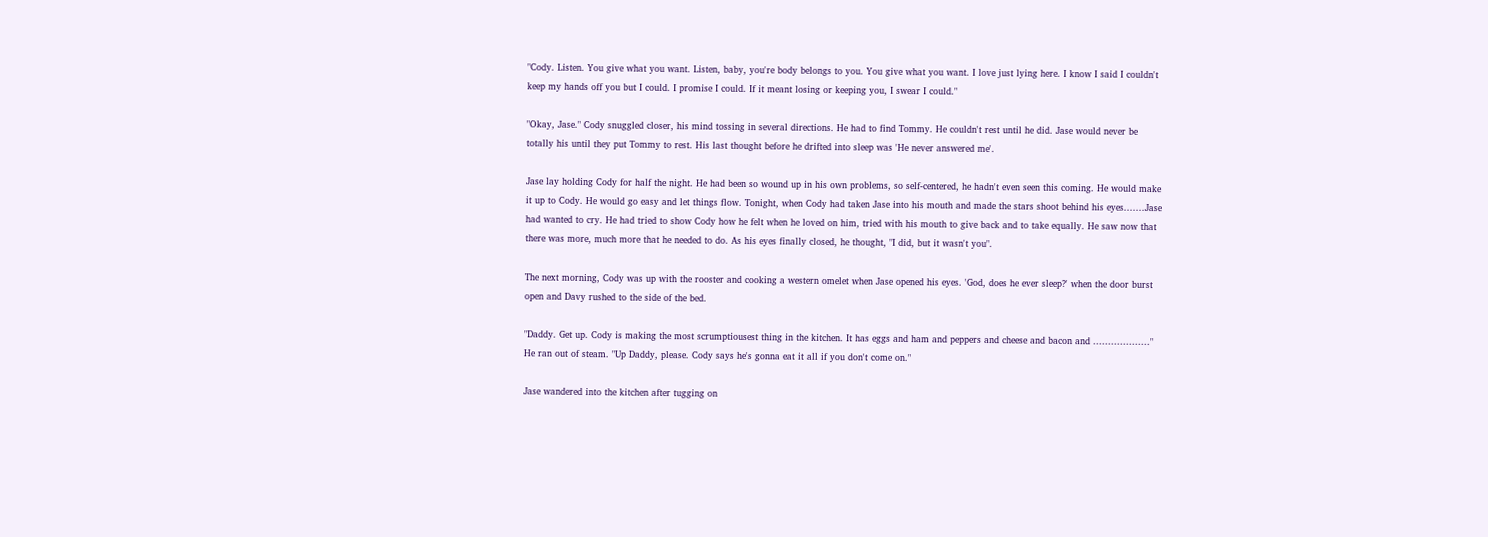"Cody. Listen. You give what you want. Listen, baby, you're body belongs to you. You give what you want. I love just lying here. I know I said I couldn't keep my hands off you but I could. I promise I could. If it meant losing or keeping you, I swear I could."

"Okay, Jase." Cody snuggled closer, his mind tossing in several directions. He had to find Tommy. He couldn't rest until he did. Jase would never be totally his until they put Tommy to rest. His last thought before he drifted into sleep was 'He never answered me'.

Jase lay holding Cody for half the night. He had been so wound up in his own problems, so self-centered, he hadn't even seen this coming. He would make it up to Cody. He would go easy and let things flow. Tonight, when Cody had taken Jase into his mouth and made the stars shoot behind his eyes.......Jase had wanted to cry. He had tried to show Cody how he felt when he loved on him, tried with his mouth to give back and to take equally. He saw now that there was more, much more that he needed to do. As his eyes finally closed, he thought, "I did, but it wasn't you".

The next morning, Cody was up with the rooster and cooking a western omelet when Jase opened his eyes. 'God, does he ever sleep?' when the door burst open and Davy rushed to the side of the bed.

"Daddy. Get up. Cody is making the most scrumptiousest thing in the kitchen. It has eggs and ham and peppers and cheese and bacon and ..................." He ran out of steam. "Up Daddy, please. Cody says he's gonna eat it all if you don't come on."

Jase wandered into the kitchen after tugging on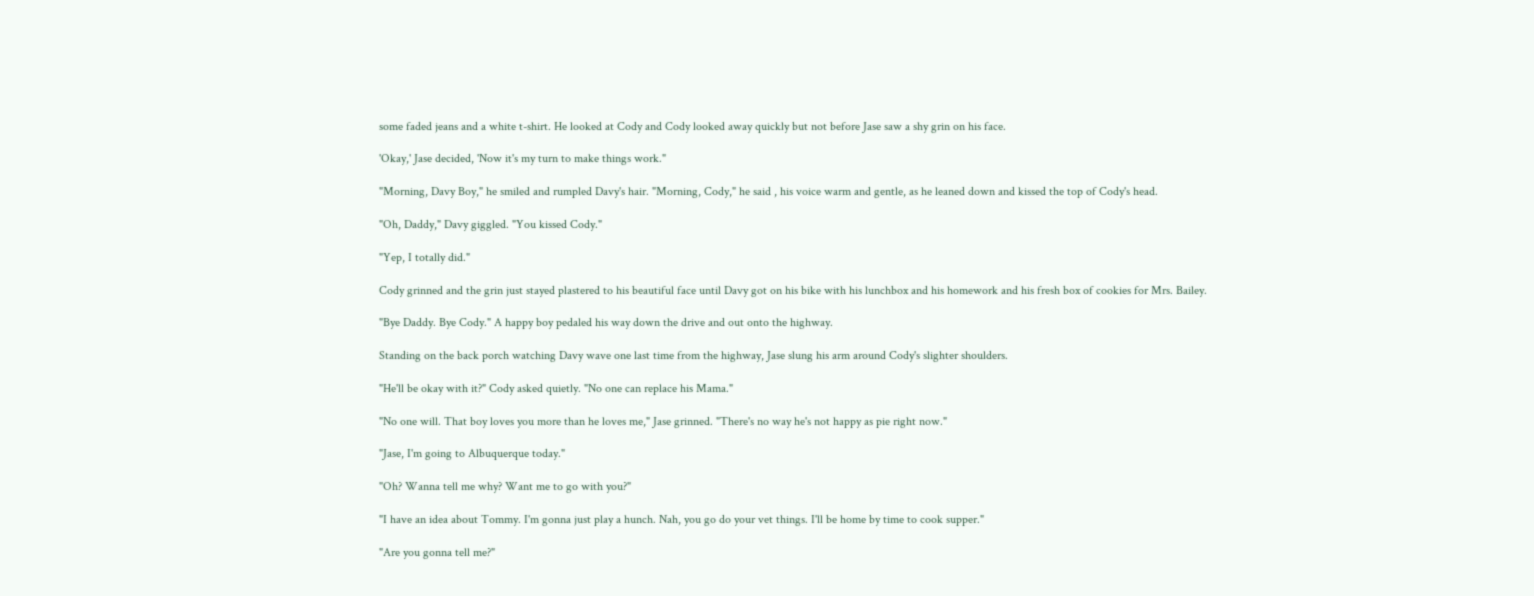some faded jeans and a white t-shirt. He looked at Cody and Cody looked away quickly but not before Jase saw a shy grin on his face.

'Okay,' Jase decided, 'Now it's my turn to make things work."

"Morning, Davy Boy," he smiled and rumpled Davy's hair. "Morning, Cody," he said , his voice warm and gentle, as he leaned down and kissed the top of Cody's head.

"Oh, Daddy," Davy giggled. "You kissed Cody."

"Yep, I totally did."

Cody grinned and the grin just stayed plastered to his beautiful face until Davy got on his bike with his lunchbox and his homework and his fresh box of cookies for Mrs. Bailey.

"Bye Daddy. Bye Cody." A happy boy pedaled his way down the drive and out onto the highway.

Standing on the back porch watching Davy wave one last time from the highway, Jase slung his arm around Cody's slighter shoulders.

"He'll be okay with it?" Cody asked quietly. "No one can replace his Mama."

"No one will. That boy loves you more than he loves me," Jase grinned. "There's no way he's not happy as pie right now."

"Jase, I'm going to Albuquerque today."

"Oh? Wanna tell me why? Want me to go with you?"

"I have an idea about Tommy. I'm gonna just play a hunch. Nah, you go do your vet things. I'll be home by time to cook supper."

"Are you gonna tell me?"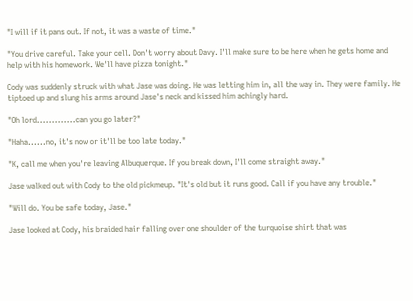"I will if it pans out. If not, it was a waste of time."

"You drive careful. Take your cell. Don't worry about Davy. I'll make sure to be here when he gets home and help with his homework. We'll have pizza tonight."

Cody was suddenly struck with what Jase was doing. He was letting him in, all the way in. They were family. He tiptoed up and slung his arms around Jase's neck and kissed him achingly hard.

"Oh lord.............can you go later?"

"Haha......no, it's now or it'll be too late today."

"K, call me when you're leaving Albuquerque. If you break down, I'll come straight away."

Jase walked out with Cody to the old pickmeup. "It's old but it runs good. Call if you have any trouble."

"Will do. You be safe today, Jase."

Jase looked at Cody, his braided hair falling over one shoulder of the turquoise shirt that was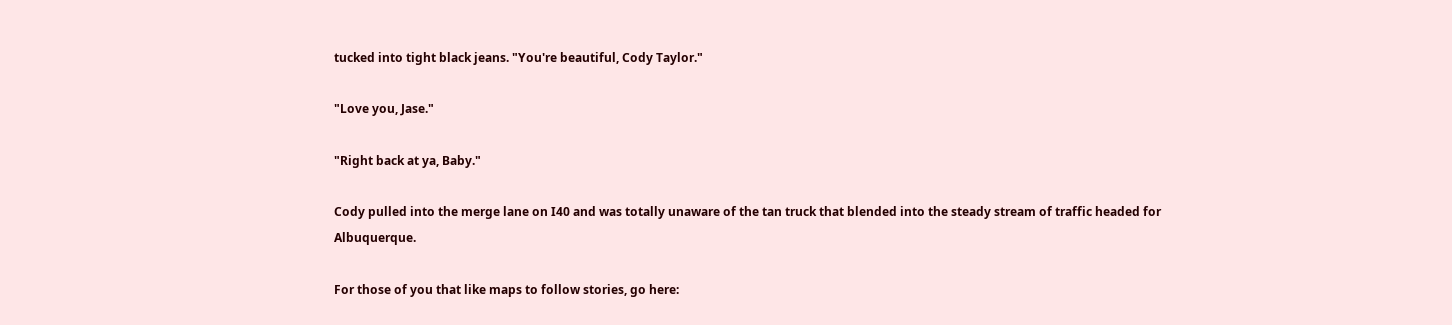tucked into tight black jeans. "You're beautiful, Cody Taylor."

"Love you, Jase."

"Right back at ya, Baby."

Cody pulled into the merge lane on I40 and was totally unaware of the tan truck that blended into the steady stream of traffic headed for Albuquerque.

For those of you that like maps to follow stories, go here: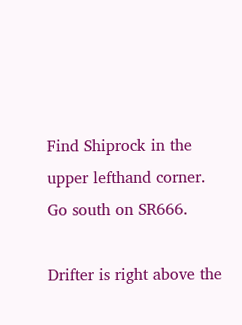Find Shiprock in the upper lefthand corner. Go south on SR666.

Drifter is right above the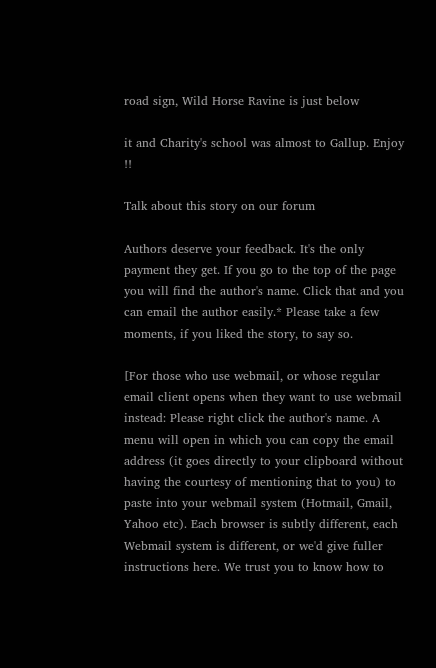road sign, Wild Horse Ravine is just below

it and Charity's school was almost to Gallup. Enjoy !!

Talk about this story on our forum

Authors deserve your feedback. It's the only payment they get. If you go to the top of the page you will find the author's name. Click that and you can email the author easily.* Please take a few moments, if you liked the story, to say so.

[For those who use webmail, or whose regular email client opens when they want to use webmail instead: Please right click the author's name. A menu will open in which you can copy the email address (it goes directly to your clipboard without having the courtesy of mentioning that to you) to paste into your webmail system (Hotmail, Gmail, Yahoo etc). Each browser is subtly different, each Webmail system is different, or we'd give fuller instructions here. We trust you to know how to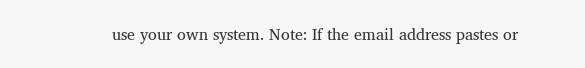use your own system. Note: If the email address pastes or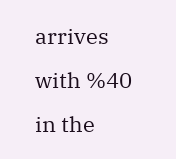arrives with %40 in the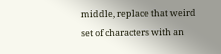middle, replace that weird set of characters with an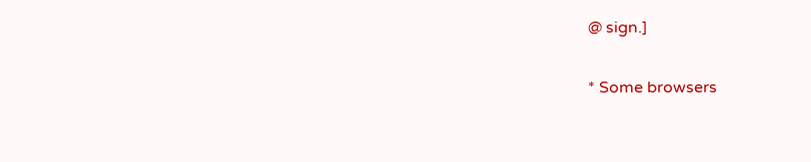@ sign.]

* Some browsers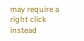may require a right click instead